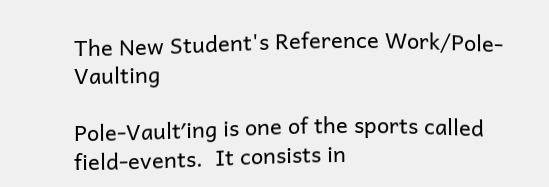The New Student's Reference Work/Pole-Vaulting

Pole-Vault′ing is one of the sports called field-events.  It consists in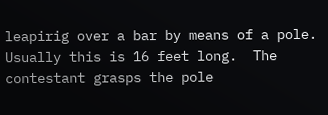leapirig over a bar by means of a pole.  Usually this is 16 feet long.  The contestant grasps the pole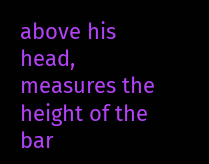above his head, measures the height of the bar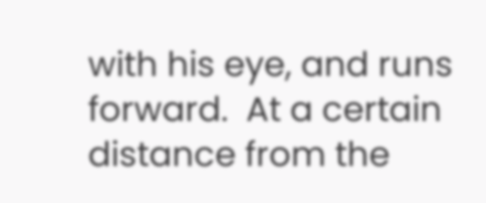with his eye, and runs forward.  At a certain distance from the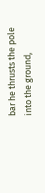bar he thrusts the pole into the ground,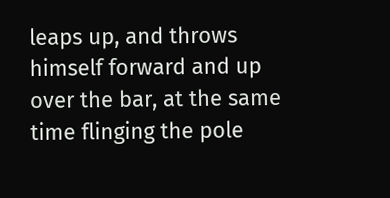leaps up, and throws himself forward and up over the bar, at the same time flinging the pole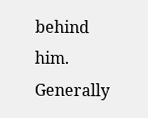behind him.  Generally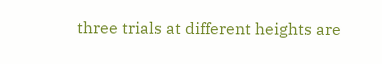three trials at different heights are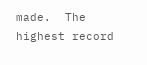made.  The highest record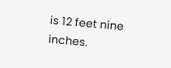is 12 feet nine inches.